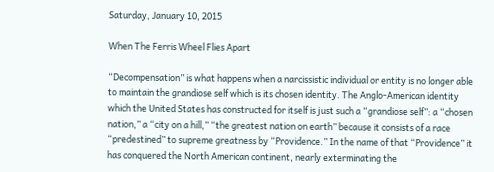Saturday, January 10, 2015

When The Ferris Wheel Flies Apart

“Decompensation” is what happens when a narcissistic individual or entity is no longer able to maintain the grandiose self which is its chosen identity. The Anglo-American identity which the United States has constructed for itself is just such a “grandiose self”: a “chosen nation,” a “city on a hill,” “the greatest nation on earth” because it consists of a race “predestined” to supreme greatness by “Providence.” In the name of that “Providence” it has conquered the North American continent, nearly exterminating the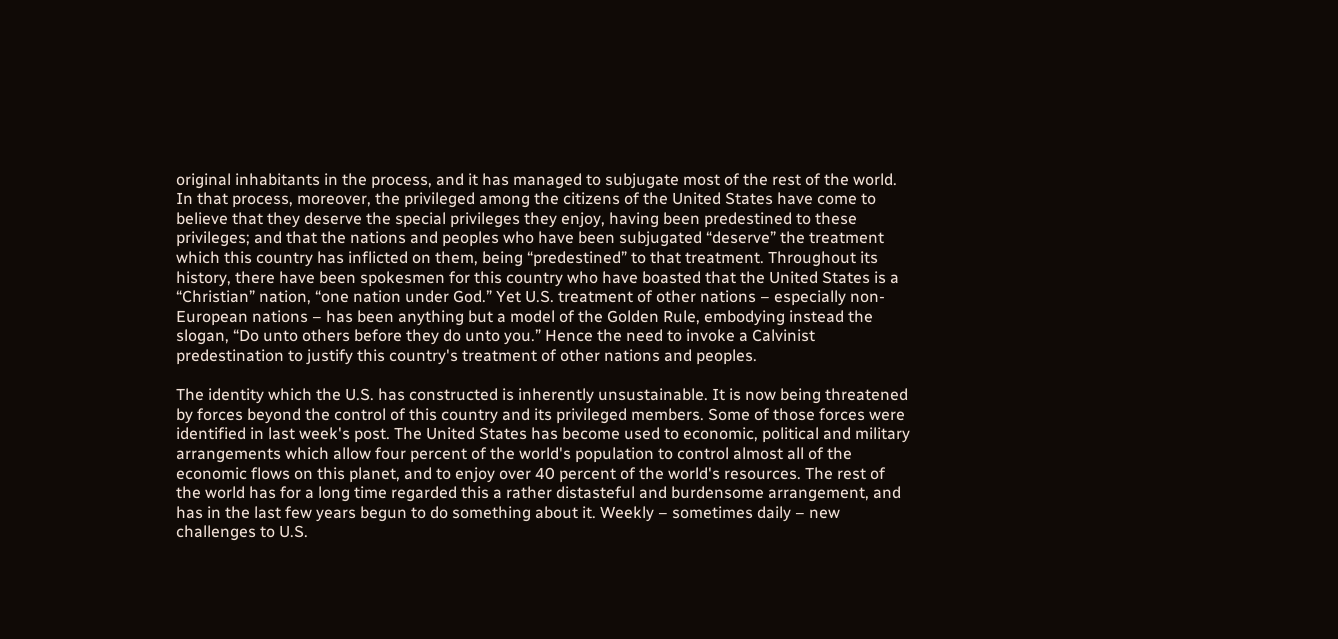original inhabitants in the process, and it has managed to subjugate most of the rest of the world. In that process, moreover, the privileged among the citizens of the United States have come to believe that they deserve the special privileges they enjoy, having been predestined to these privileges; and that the nations and peoples who have been subjugated “deserve” the treatment which this country has inflicted on them, being “predestined” to that treatment. Throughout its history, there have been spokesmen for this country who have boasted that the United States is a “Christian” nation, “one nation under God.” Yet U.S. treatment of other nations – especially non-European nations – has been anything but a model of the Golden Rule, embodying instead the slogan, “Do unto others before they do unto you.” Hence the need to invoke a Calvinist predestination to justify this country's treatment of other nations and peoples.

The identity which the U.S. has constructed is inherently unsustainable. It is now being threatened by forces beyond the control of this country and its privileged members. Some of those forces were identified in last week's post. The United States has become used to economic, political and military arrangements which allow four percent of the world's population to control almost all of the economic flows on this planet, and to enjoy over 40 percent of the world's resources. The rest of the world has for a long time regarded this a rather distasteful and burdensome arrangement, and has in the last few years begun to do something about it. Weekly – sometimes daily – new challenges to U.S.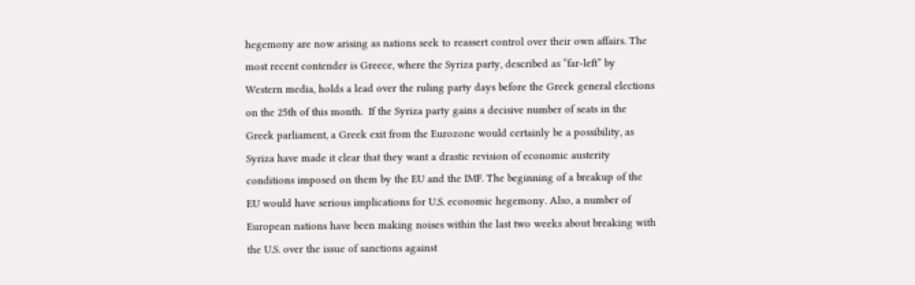hegemony are now arising as nations seek to reassert control over their own affairs. The most recent contender is Greece, where the Syriza party, described as “far-left” by Western media, holds a lead over the ruling party days before the Greek general elections on the 25th of this month.  If the Syriza party gains a decisive number of seats in the Greek parliament, a Greek exit from the Eurozone would certainly be a possibility, as Syriza have made it clear that they want a drastic revision of economic austerity conditions imposed on them by the EU and the IMF. The beginning of a breakup of the EU would have serious implications for U.S. economic hegemony. Also, a number of European nations have been making noises within the last two weeks about breaking with the U.S. over the issue of sanctions against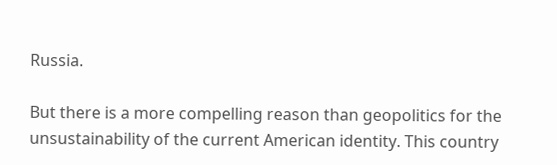Russia.

But there is a more compelling reason than geopolitics for the unsustainability of the current American identity. This country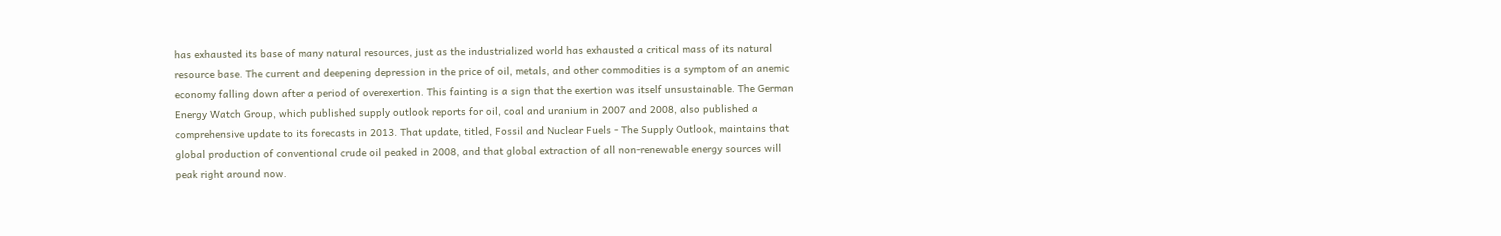has exhausted its base of many natural resources, just as the industrialized world has exhausted a critical mass of its natural resource base. The current and deepening depression in the price of oil, metals, and other commodities is a symptom of an anemic economy falling down after a period of overexertion. This fainting is a sign that the exertion was itself unsustainable. The German Energy Watch Group, which published supply outlook reports for oil, coal and uranium in 2007 and 2008, also published a comprehensive update to its forecasts in 2013. That update, titled, Fossil and Nuclear Fuels - The Supply Outlook, maintains that global production of conventional crude oil peaked in 2008, and that global extraction of all non-renewable energy sources will peak right around now.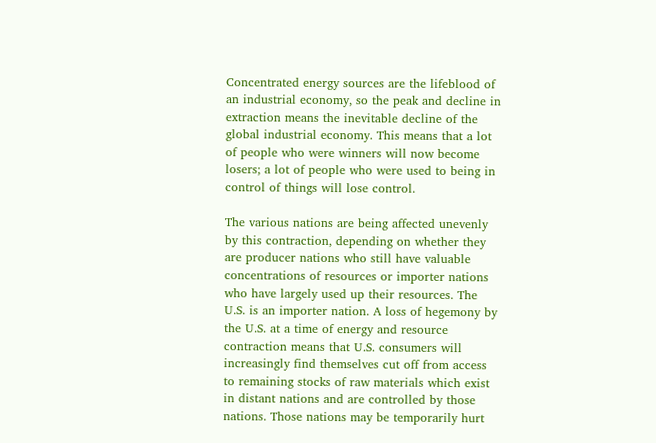Concentrated energy sources are the lifeblood of an industrial economy, so the peak and decline in extraction means the inevitable decline of the global industrial economy. This means that a lot of people who were winners will now become losers; a lot of people who were used to being in control of things will lose control.

The various nations are being affected unevenly by this contraction, depending on whether they are producer nations who still have valuable concentrations of resources or importer nations who have largely used up their resources. The U.S. is an importer nation. A loss of hegemony by the U.S. at a time of energy and resource contraction means that U.S. consumers will increasingly find themselves cut off from access to remaining stocks of raw materials which exist in distant nations and are controlled by those nations. Those nations may be temporarily hurt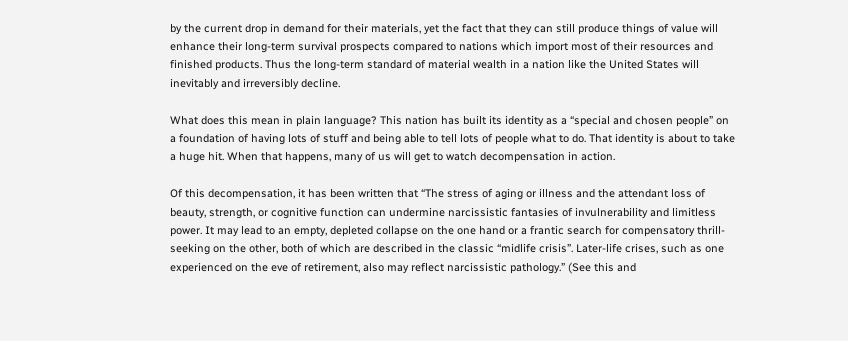by the current drop in demand for their materials, yet the fact that they can still produce things of value will enhance their long-term survival prospects compared to nations which import most of their resources and finished products. Thus the long-term standard of material wealth in a nation like the United States will inevitably and irreversibly decline.

What does this mean in plain language? This nation has built its identity as a “special and chosen people” on a foundation of having lots of stuff and being able to tell lots of people what to do. That identity is about to take a huge hit. When that happens, many of us will get to watch decompensation in action.

Of this decompensation, it has been written that “The stress of aging or illness and the attendant loss of beauty, strength, or cognitive function can undermine narcissistic fantasies of invulnerability and limitless power. It may lead to an empty, depleted collapse on the one hand or a frantic search for compensatory thrill-seeking on the other, both of which are described in the classic “midlife crisis”. Later-life crises, such as one experienced on the eve of retirement, also may reflect narcissistic pathology.” (See this and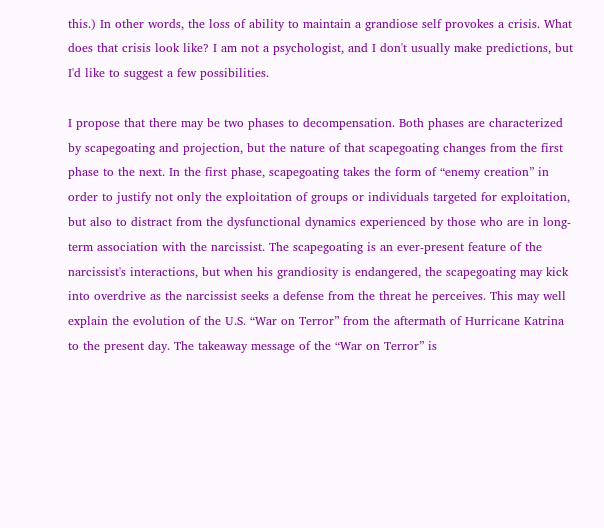this.) In other words, the loss of ability to maintain a grandiose self provokes a crisis. What does that crisis look like? I am not a psychologist, and I don't usually make predictions, but I'd like to suggest a few possibilities.

I propose that there may be two phases to decompensation. Both phases are characterized by scapegoating and projection, but the nature of that scapegoating changes from the first phase to the next. In the first phase, scapegoating takes the form of “enemy creation” in order to justify not only the exploitation of groups or individuals targeted for exploitation, but also to distract from the dysfunctional dynamics experienced by those who are in long-term association with the narcissist. The scapegoating is an ever-present feature of the narcissist's interactions, but when his grandiosity is endangered, the scapegoating may kick into overdrive as the narcissist seeks a defense from the threat he perceives. This may well explain the evolution of the U.S. “War on Terror” from the aftermath of Hurricane Katrina to the present day. The takeaway message of the “War on Terror” is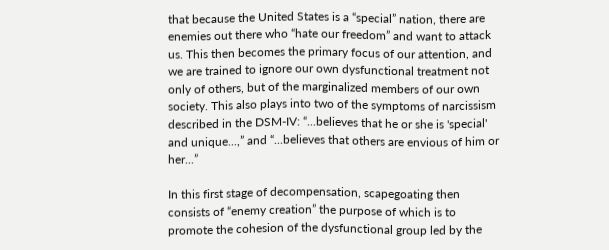that because the United States is a “special” nation, there are enemies out there who “hate our freedom” and want to attack us. This then becomes the primary focus of our attention, and we are trained to ignore our own dysfunctional treatment not only of others, but of the marginalized members of our own society. This also plays into two of the symptoms of narcissism described in the DSM-IV: “...believes that he or she is 'special' and unique...,” and “...believes that others are envious of him or her...”

In this first stage of decompensation, scapegoating then consists of “enemy creation” the purpose of which is to promote the cohesion of the dysfunctional group led by the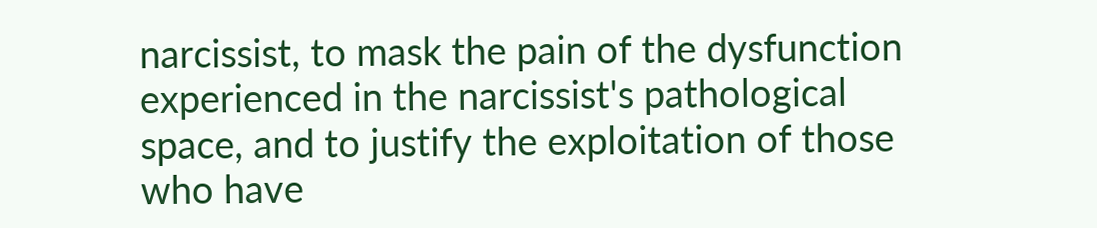narcissist, to mask the pain of the dysfunction experienced in the narcissist's pathological space, and to justify the exploitation of those who have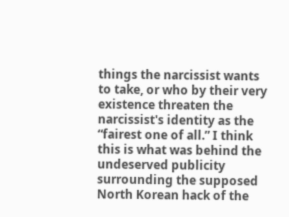things the narcissist wants to take, or who by their very existence threaten the narcissist's identity as the “fairest one of all.” I think this is what was behind the undeserved publicity surrounding the supposed North Korean hack of the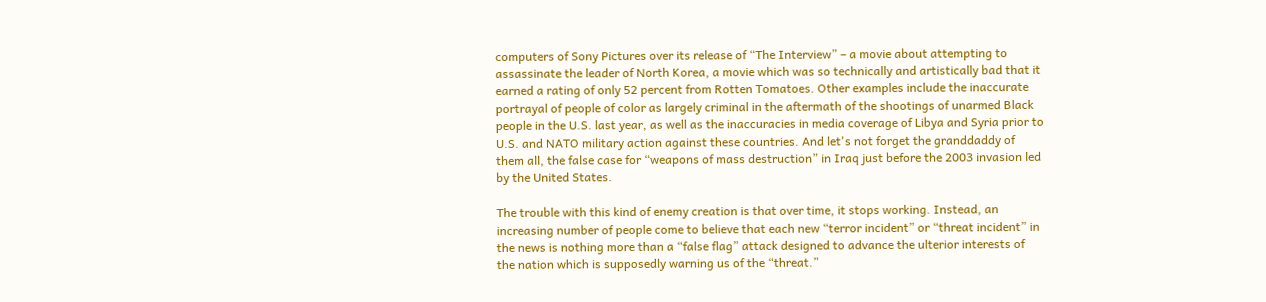computers of Sony Pictures over its release of “The Interview” – a movie about attempting to assassinate the leader of North Korea, a movie which was so technically and artistically bad that it earned a rating of only 52 percent from Rotten Tomatoes. Other examples include the inaccurate portrayal of people of color as largely criminal in the aftermath of the shootings of unarmed Black people in the U.S. last year, as well as the inaccuracies in media coverage of Libya and Syria prior to U.S. and NATO military action against these countries. And let's not forget the granddaddy of them all, the false case for “weapons of mass destruction” in Iraq just before the 2003 invasion led by the United States.

The trouble with this kind of enemy creation is that over time, it stops working. Instead, an increasing number of people come to believe that each new “terror incident” or “threat incident” in the news is nothing more than a “false flag” attack designed to advance the ulterior interests of the nation which is supposedly warning us of the “threat.”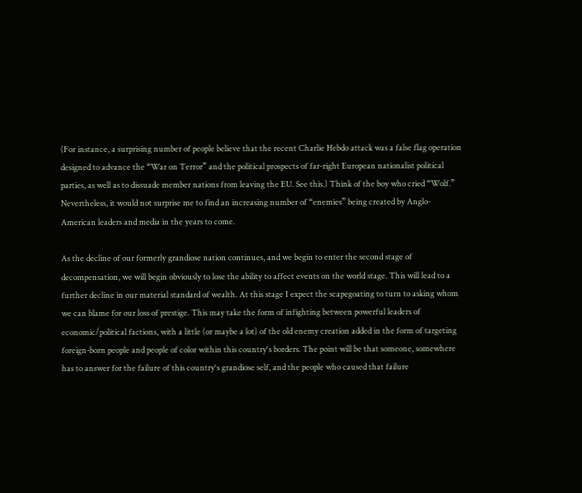(For instance, a surprising number of people believe that the recent Charlie Hebdo attack was a false flag operation designed to advance the “War on Terror” and the political prospects of far-right European nationalist political parties, as well as to dissuade member nations from leaving the EU. See this.) Think of the boy who cried “Wolf.” Nevertheless, it would not surprise me to find an increasing number of “enemies” being created by Anglo-American leaders and media in the years to come.

As the decline of our formerly grandiose nation continues, and we begin to enter the second stage of decompensation, we will begin obviously to lose the ability to affect events on the world stage. This will lead to a further decline in our material standard of wealth. At this stage I expect the scapegoating to turn to asking whom we can blame for our loss of prestige. This may take the form of infighting between powerful leaders of economic/political factions, with a little (or maybe a lot) of the old enemy creation added in the form of targeting foreign-born people and people of color within this country's borders. The point will be that someone, somewhere has to answer for the failure of this country's grandiose self, and the people who caused that failure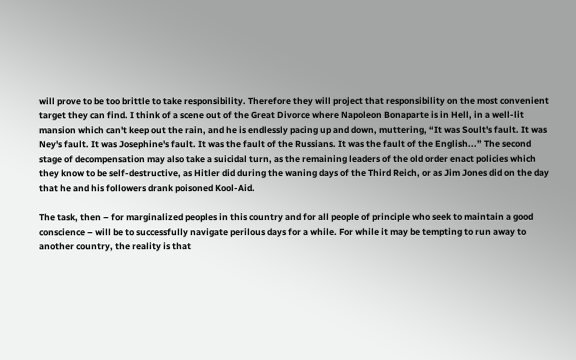will prove to be too brittle to take responsibility. Therefore they will project that responsibility on the most convenient target they can find. I think of a scene out of the Great Divorce where Napoleon Bonaparte is in Hell, in a well-lit mansion which can't keep out the rain, and he is endlessly pacing up and down, muttering, “It was Soult's fault. It was Ney's fault. It was Josephine's fault. It was the fault of the Russians. It was the fault of the English...” The second stage of decompensation may also take a suicidal turn, as the remaining leaders of the old order enact policies which they know to be self-destructive, as Hitler did during the waning days of the Third Reich, or as Jim Jones did on the day that he and his followers drank poisoned Kool-Aid.

The task, then – for marginalized peoples in this country and for all people of principle who seek to maintain a good conscience – will be to successfully navigate perilous days for a while. For while it may be tempting to run away to another country, the reality is that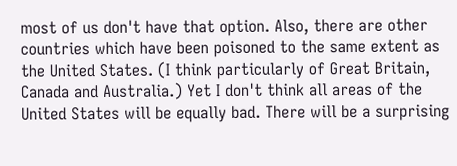most of us don't have that option. Also, there are other countries which have been poisoned to the same extent as the United States. (I think particularly of Great Britain, Canada and Australia.) Yet I don't think all areas of the United States will be equally bad. There will be a surprising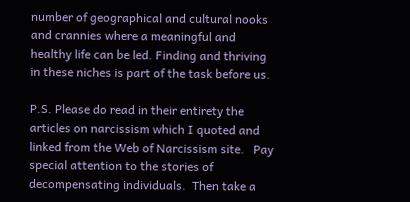number of geographical and cultural nooks and crannies where a meaningful and healthy life can be led. Finding and thriving in these niches is part of the task before us.

P.S. Please do read in their entirety the articles on narcissism which I quoted and linked from the Web of Narcissism site.   Pay special attention to the stories of decompensating individuals.  Then take a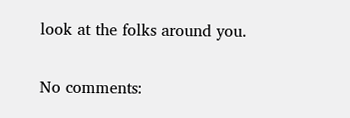look at the folks around you.

No comments: